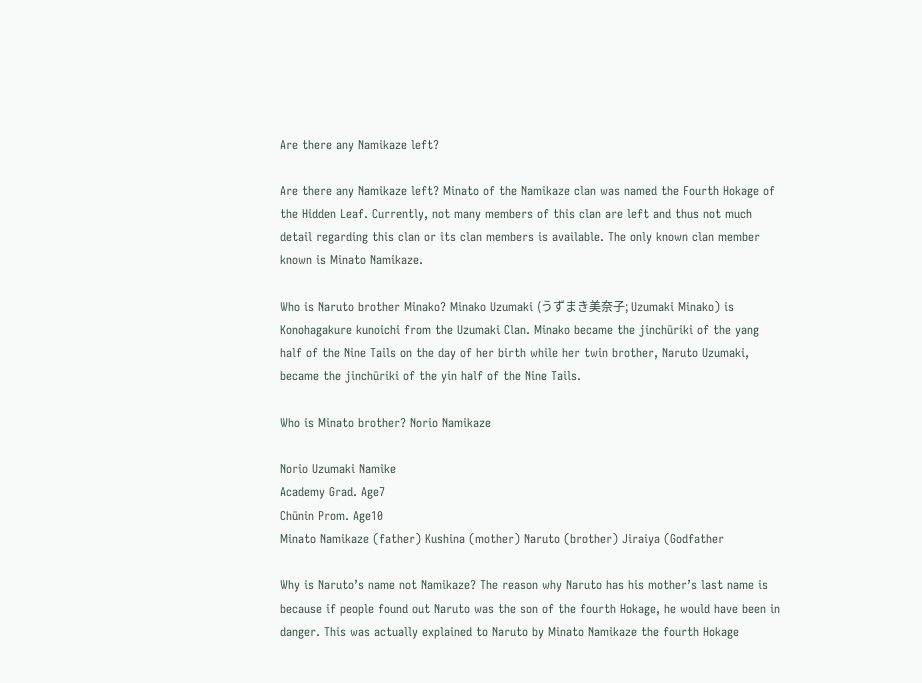Are there any Namikaze left?

Are there any Namikaze left? Minato of the Namikaze clan was named the Fourth Hokage of the Hidden Leaf. Currently, not many members of this clan are left and thus not much detail regarding this clan or its clan members is available. The only known clan member known is Minato Namikaze.

Who is Naruto brother Minako? Minako Uzumaki (うずまき美奈子; Uzumaki Minako) is Konohagakure kunoichi from the Uzumaki Clan. Minako became the jinchūriki of the yang half of the Nine Tails on the day of her birth while her twin brother, Naruto Uzumaki, became the jinchūriki of the yin half of the Nine Tails.

Who is Minato brother? Norio Namikaze

Norio Uzumaki Namike
Academy Grad. Age7
Chūnin Prom. Age10
Minato Namikaze (father) Kushina (mother) Naruto (brother) Jiraiya (Godfather

Why is Naruto’s name not Namikaze? The reason why Naruto has his mother’s last name is because if people found out Naruto was the son of the fourth Hokage, he would have been in danger. This was actually explained to Naruto by Minato Namikaze the fourth Hokage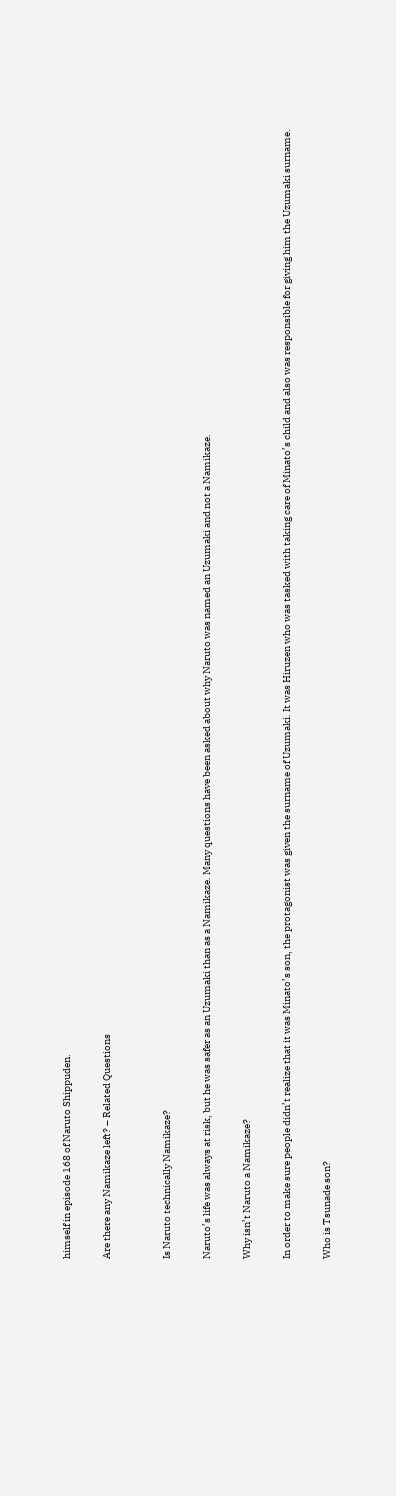himself in episode 168 of Naruto Shippuden.

Are there any Namikaze left? – Related Questions


Is Naruto technically Namikaze?

Naruto’s life was always at risk, but he was safer as an Uzumaki than as a Namikaze. Many questions have been asked about why Naruto was named an Uzumaki and not a Namikaze.

Why isn’t Naruto a Namikaze?

In order to make sure people didn’t realize that it was Minato’s son, the protagonist was given the surname of Uzumaki. It was Hiruzen who was tasked with taking care of Minato’s child and also was responsible for giving him the Uzumaki surname.

Who is Tsunade son?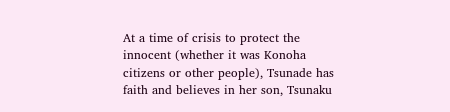At a time of crisis to protect the innocent (whether it was Konoha citizens or other people), Tsunade has faith and believes in her son, Tsunaku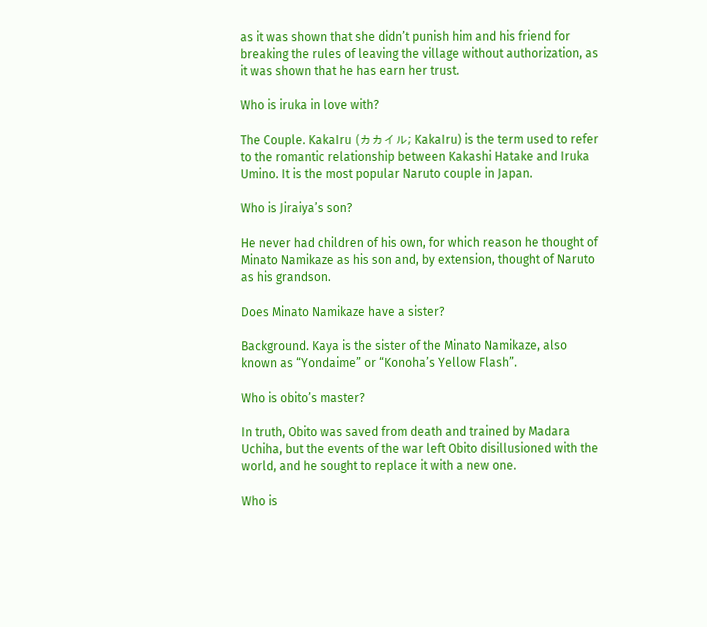as it was shown that she didn’t punish him and his friend for breaking the rules of leaving the village without authorization, as it was shown that he has earn her trust.

Who is iruka in love with?

The Couple. KakaIru (カカイル; KakaIru) is the term used to refer to the romantic relationship between Kakashi Hatake and Iruka Umino. It is the most popular Naruto couple in Japan.

Who is Jiraiya’s son?

He never had children of his own, for which reason he thought of Minato Namikaze as his son and, by extension, thought of Naruto as his grandson.

Does Minato Namikaze have a sister?

Background. Kaya is the sister of the Minato Namikaze, also known as “Yondaime” or “Konoha’s Yellow Flash”.

Who is obito’s master?

In truth, Obito was saved from death and trained by Madara Uchiha, but the events of the war left Obito disillusioned with the world, and he sought to replace it with a new one.

Who is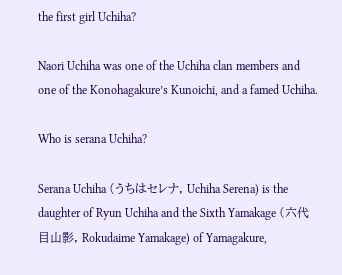the first girl Uchiha?

Naori Uchiha was one of the Uchiha clan members and one of the Konohagakure’s Kunoichi, and a famed Uchiha.

Who is serana Uchiha?

Serana Uchiha (うちはセレナ, Uchiha Serena) is the daughter of Ryun Uchiha and the Sixth Yamakage (六代目山影, Rokudaime Yamakage) of Yamagakure,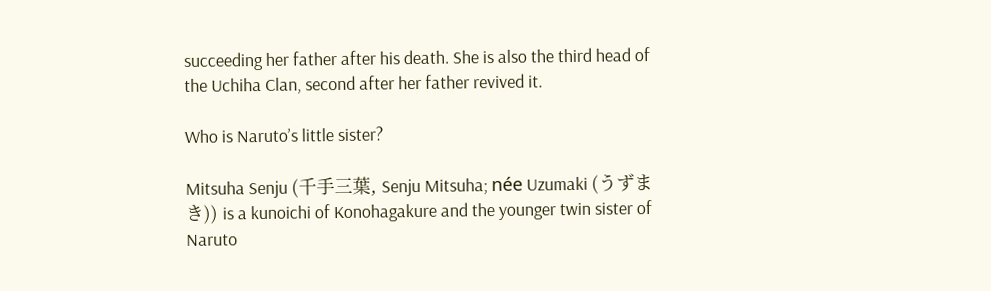succeeding her father after his death. She is also the third head of the Uchiha Clan, second after her father revived it.

Who is Naruto’s little sister?

Mitsuha Senju (千手三葉, Senju Mitsuha; née Uzumaki (うずまき)) is a kunoichi of Konohagakure and the younger twin sister of Naruto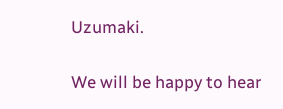Uzumaki.

We will be happy to hear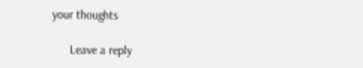your thoughts

      Leave a reply